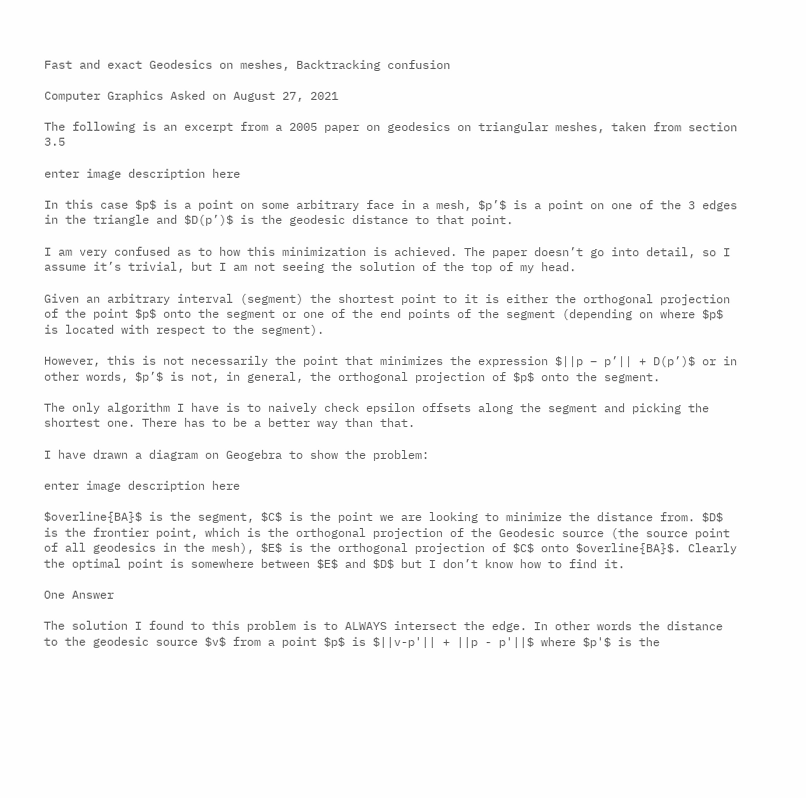Fast and exact Geodesics on meshes, Backtracking confusion

Computer Graphics Asked on August 27, 2021

The following is an excerpt from a 2005 paper on geodesics on triangular meshes, taken from section 3.5

enter image description here

In this case $p$ is a point on some arbitrary face in a mesh, $p’$ is a point on one of the 3 edges in the triangle and $D(p’)$ is the geodesic distance to that point.

I am very confused as to how this minimization is achieved. The paper doesn’t go into detail, so I assume it’s trivial, but I am not seeing the solution of the top of my head.

Given an arbitrary interval (segment) the shortest point to it is either the orthogonal projection of the point $p$ onto the segment or one of the end points of the segment (depending on where $p$ is located with respect to the segment).

However, this is not necessarily the point that minimizes the expression $||p – p’|| + D(p’)$ or in other words, $p’$ is not, in general, the orthogonal projection of $p$ onto the segment.

The only algorithm I have is to naively check epsilon offsets along the segment and picking the shortest one. There has to be a better way than that.

I have drawn a diagram on Geogebra to show the problem:

enter image description here

$overline{BA}$ is the segment, $C$ is the point we are looking to minimize the distance from. $D$ is the frontier point, which is the orthogonal projection of the Geodesic source (the source point of all geodesics in the mesh), $E$ is the orthogonal projection of $C$ onto $overline{BA}$. Clearly the optimal point is somewhere between $E$ and $D$ but I don’t know how to find it.

One Answer

The solution I found to this problem is to ALWAYS intersect the edge. In other words the distance to the geodesic source $v$ from a point $p$ is $||v-p'|| + ||p - p'||$ where $p'$ is the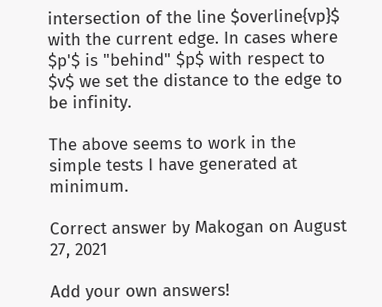intersection of the line $overline{vp}$ with the current edge. In cases where $p'$ is "behind" $p$ with respect to $v$ we set the distance to the edge to be infinity.

The above seems to work in the simple tests I have generated at minimum.

Correct answer by Makogan on August 27, 2021

Add your own answers!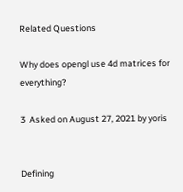Related Questions

Why does opengl use 4d matrices for everything?

3  Asked on August 27, 2021 by yoris


Defining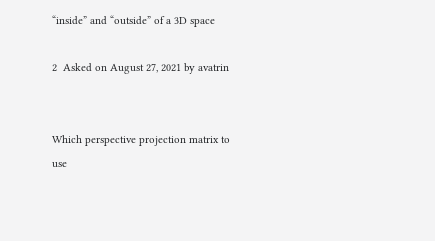“inside” and “outside” of a 3D space

2  Asked on August 27, 2021 by avatrin


Which perspective projection matrix to use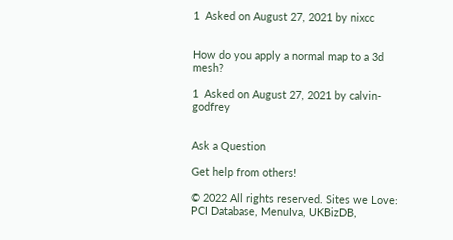1  Asked on August 27, 2021 by nixcc


How do you apply a normal map to a 3d mesh?

1  Asked on August 27, 2021 by calvin-godfrey


Ask a Question

Get help from others!

© 2022 All rights reserved. Sites we Love: PCI Database, MenuIva, UKBizDB,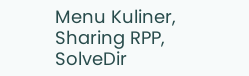Menu Kuliner, Sharing RPP, SolveDir